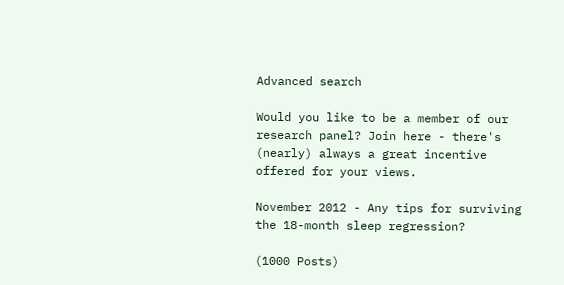Advanced search

Would you like to be a member of our research panel? Join here - there's (nearly) always a great incentive offered for your views.

November 2012 - Any tips for surviving the 18-month sleep regression?

(1000 Posts)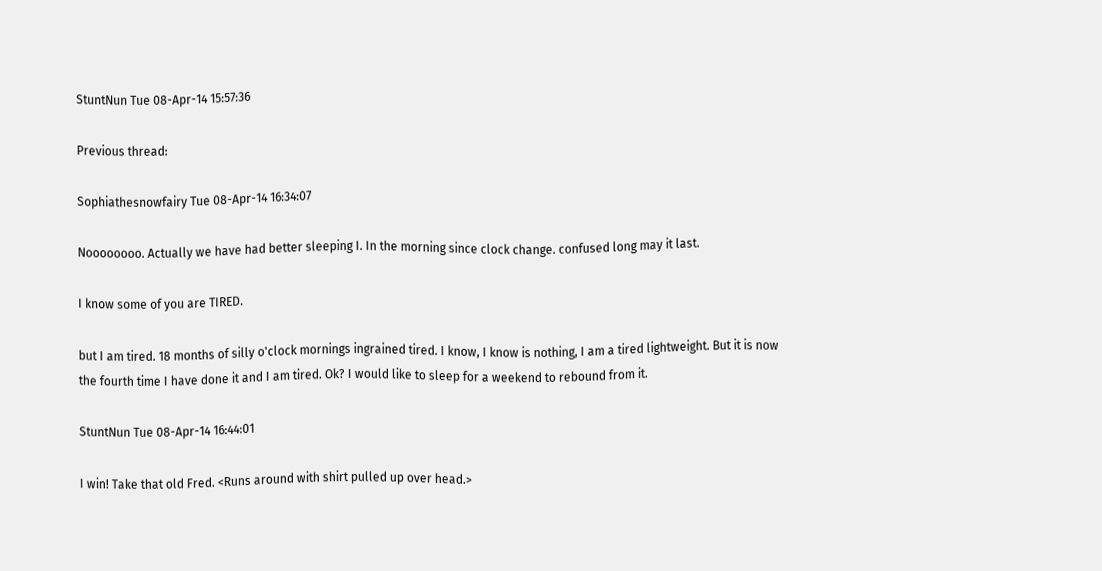StuntNun Tue 08-Apr-14 15:57:36

Previous thread:

Sophiathesnowfairy Tue 08-Apr-14 16:34:07

Noooooooo. Actually we have had better sleeping I. In the morning since clock change. confused long may it last.

I know some of you are TIRED.

but I am tired. 18 months of silly o'clock mornings ingrained tired. I know, I know is nothing, I am a tired lightweight. But it is now the fourth time I have done it and I am tired. Ok? I would like to sleep for a weekend to rebound from it.

StuntNun Tue 08-Apr-14 16:44:01

I win! Take that old Fred. <Runs around with shirt pulled up over head.>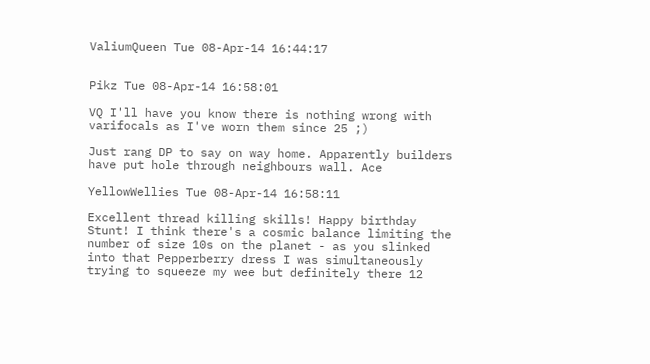ValiumQueen Tue 08-Apr-14 16:44:17


Pikz Tue 08-Apr-14 16:58:01

VQ I'll have you know there is nothing wrong with varifocals as I've worn them since 25 ;)

Just rang DP to say on way home. Apparently builders have put hole through neighbours wall. Ace

YellowWellies Tue 08-Apr-14 16:58:11

Excellent thread killing skills! Happy birthday Stunt! I think there's a cosmic balance limiting the number of size 10s on the planet - as you slinked into that Pepperberry dress I was simultaneously trying to squeeze my wee but definitely there 12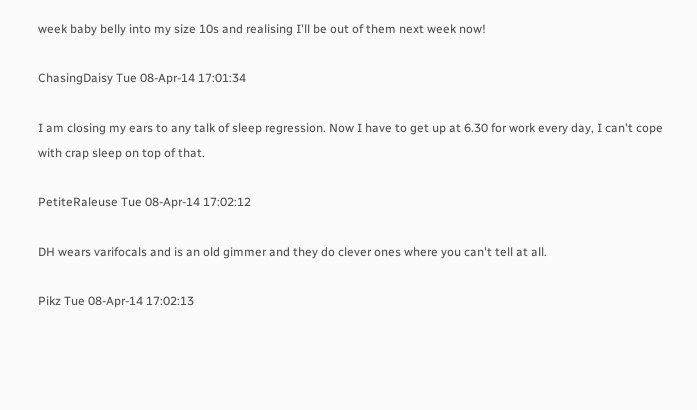week baby belly into my size 10s and realising I'll be out of them next week now!

ChasingDaisy Tue 08-Apr-14 17:01:34

I am closing my ears to any talk of sleep regression. Now I have to get up at 6.30 for work every day, I can't cope with crap sleep on top of that.

PetiteRaleuse Tue 08-Apr-14 17:02:12

DH wears varifocals and is an old gimmer and they do clever ones where you can't tell at all.

Pikz Tue 08-Apr-14 17:02:13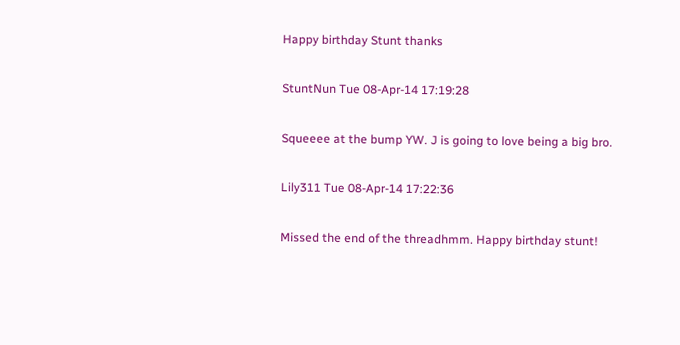Happy birthday Stunt thanks

StuntNun Tue 08-Apr-14 17:19:28

Squeeee at the bump YW. J is going to love being a big bro.

Lily311 Tue 08-Apr-14 17:22:36

Missed the end of the threadhmm. Happy birthday stunt!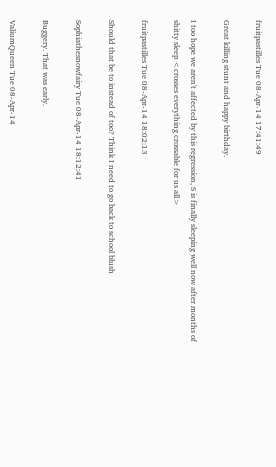fruitpastilles Tue 08-Apr-14 17:41:49

Great killing stunt and happy birthday.

I too hope we aren't affected by this regression, S is finally sleeping well now after months of shitty sleep <crosses everything crossable for us all>

fruitpastilles Tue 08-Apr-14 18:02:13

Should that be to instead of too? Think I need to go back to school blush

Sophiathesnowfairy Tue 08-Apr-14 18:12:41

Buggery. That was early.

ValiumQueen Tue 08-Apr-14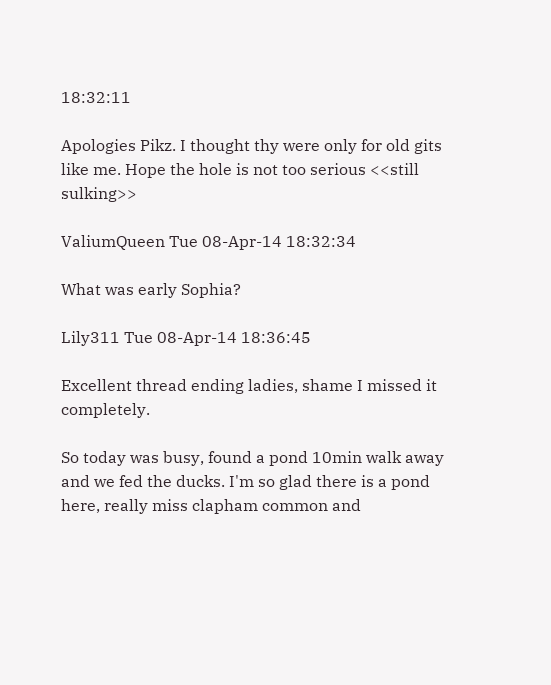18:32:11

Apologies Pikz. I thought thy were only for old gits like me. Hope the hole is not too serious <<still sulking>>

ValiumQueen Tue 08-Apr-14 18:32:34

What was early Sophia?

Lily311 Tue 08-Apr-14 18:36:45

Excellent thread ending ladies, shame I missed it completely.

So today was busy, found a pond 10min walk away and we fed the ducks. I'm so glad there is a pond here, really miss clapham common and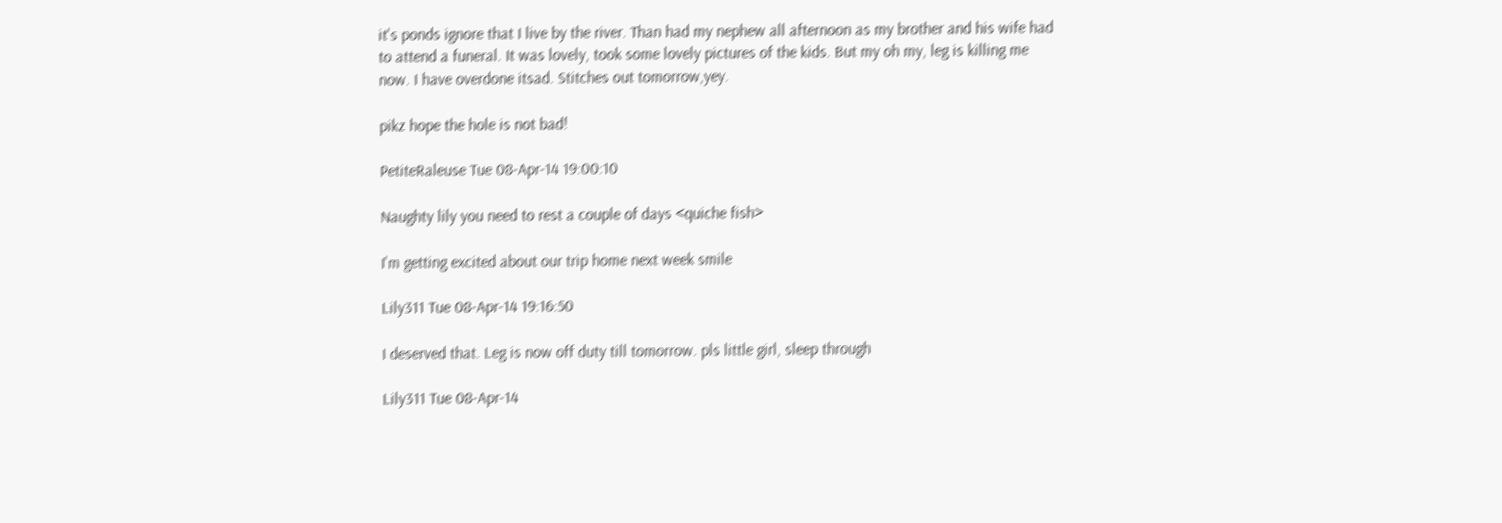it's ponds ignore that I live by the river. Than had my nephew all afternoon as my brother and his wife had to attend a funeral. It was lovely, took some lovely pictures of the kids. But my oh my, leg is killing me now. I have overdone itsad. Stitches out tomorrow,yey.

pikz hope the hole is not bad!

PetiteRaleuse Tue 08-Apr-14 19:00:10

Naughty lily you need to rest a couple of days <quiche fish>

I'm getting excited about our trip home next week smile

Lily311 Tue 08-Apr-14 19:16:50

I deserved that. Leg is now off duty till tomorrow. pls little girl, sleep through

Lily311 Tue 08-Apr-14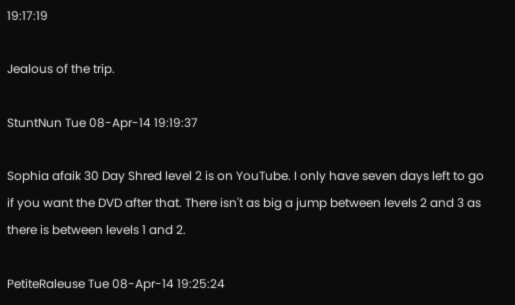19:17:19

Jealous of the trip.

StuntNun Tue 08-Apr-14 19:19:37

Sophia afaik 30 Day Shred level 2 is on YouTube. I only have seven days left to go if you want the DVD after that. There isn't as big a jump between levels 2 and 3 as there is between levels 1 and 2.

PetiteRaleuse Tue 08-Apr-14 19:25:24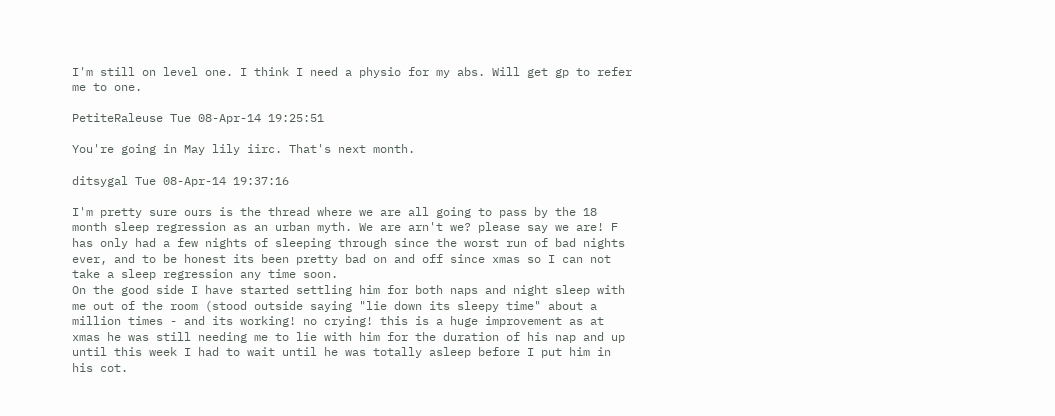I'm still on level one. I think I need a physio for my abs. Will get gp to refer me to one.

PetiteRaleuse Tue 08-Apr-14 19:25:51

You're going in May lily iirc. That's next month.

ditsygal Tue 08-Apr-14 19:37:16

I'm pretty sure ours is the thread where we are all going to pass by the 18 month sleep regression as an urban myth. We are arn't we? please say we are! F has only had a few nights of sleeping through since the worst run of bad nights ever, and to be honest its been pretty bad on and off since xmas so I can not take a sleep regression any time soon.
On the good side I have started settling him for both naps and night sleep with me out of the room (stood outside saying "lie down its sleepy time" about a million times - and its working! no crying! this is a huge improvement as at xmas he was still needing me to lie with him for the duration of his nap and up until this week I had to wait until he was totally asleep before I put him in his cot.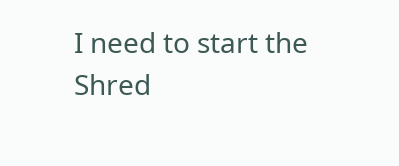I need to start the Shred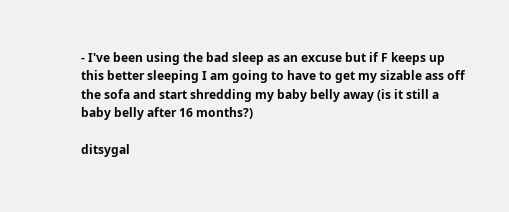- I've been using the bad sleep as an excuse but if F keeps up this better sleeping I am going to have to get my sizable ass off the sofa and start shredding my baby belly away (is it still a baby belly after 16 months?)

ditsygal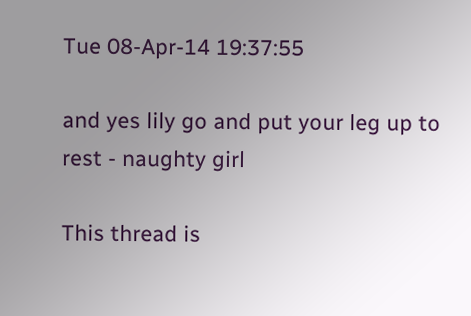Tue 08-Apr-14 19:37:55

and yes lily go and put your leg up to rest - naughty girl

This thread is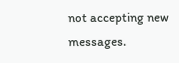not accepting new messages.